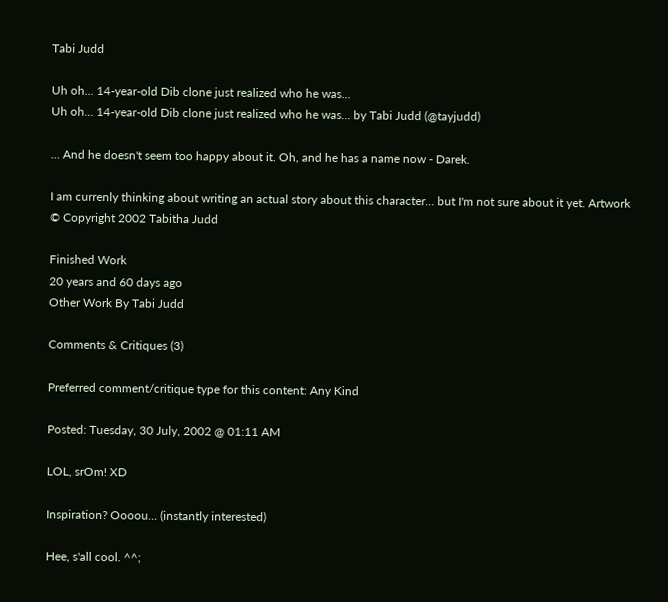Tabi Judd

Uh oh... 14-year-old Dib clone just realized who he was...
Uh oh... 14-year-old Dib clone just realized who he was... by Tabi Judd (@tayjudd)

... And he doesn't seem too happy about it. Oh, and he has a name now - Darek.

I am currenly thinking about writing an actual story about this character... but I'm not sure about it yet. Artwork © Copyright 2002 Tabitha Judd

Finished Work
20 years and 60 days ago
Other Work By Tabi Judd

Comments & Critiques (3)

Preferred comment/critique type for this content: Any Kind

Posted: Tuesday, 30 July, 2002 @ 01:11 AM

LOL, srOm! XD

Inspiration? Oooou... (instantly interested)

Hee, s'all cool. ^^;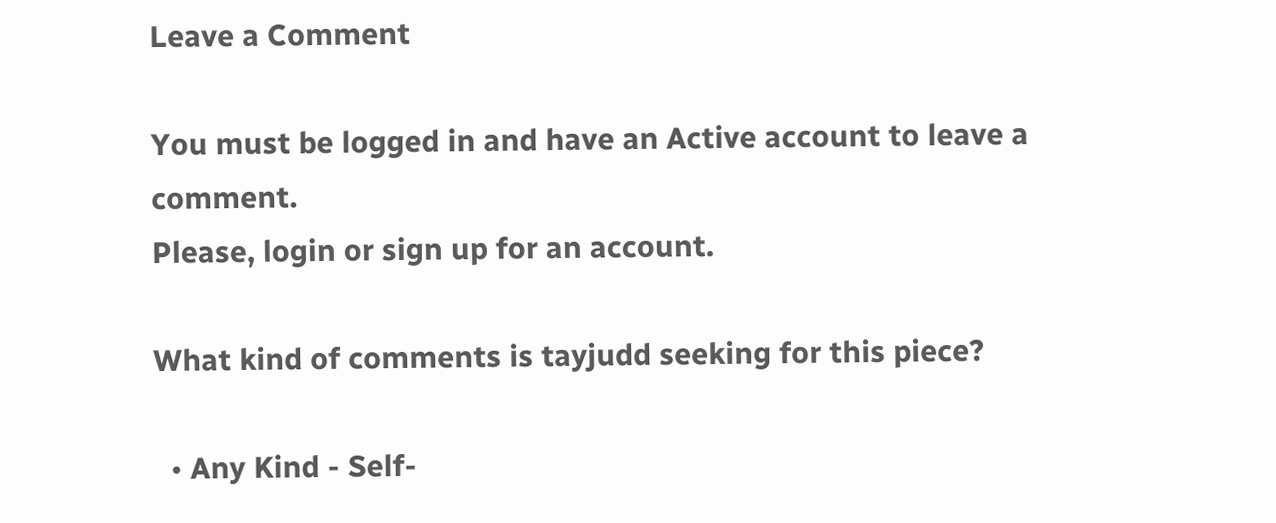Leave a Comment

You must be logged in and have an Active account to leave a comment.
Please, login or sign up for an account.

What kind of comments is tayjudd seeking for this piece?

  • Any Kind - Self-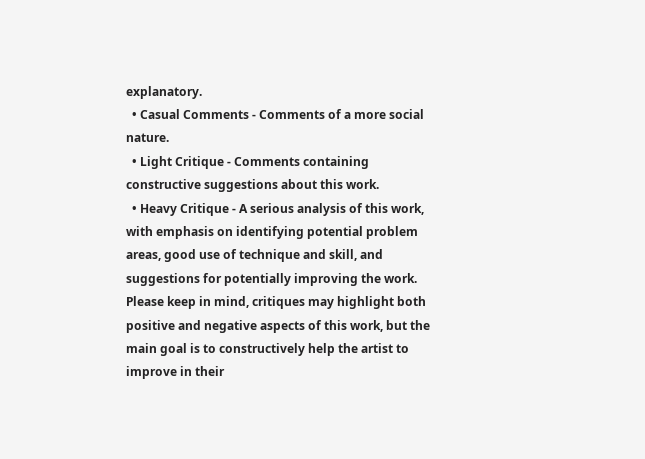explanatory.
  • Casual Comments - Comments of a more social nature.
  • Light Critique - Comments containing constructive suggestions about this work.
  • Heavy Critique - A serious analysis of this work, with emphasis on identifying potential problem areas, good use of technique and skill, and suggestions for potentially improving the work.
Please keep in mind, critiques may highlight both positive and negative aspects of this work, but the main goal is to constructively help the artist to improve in their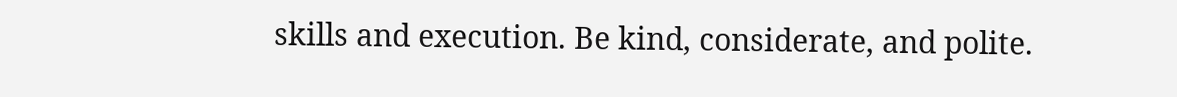skills and execution. Be kind, considerate, and polite.